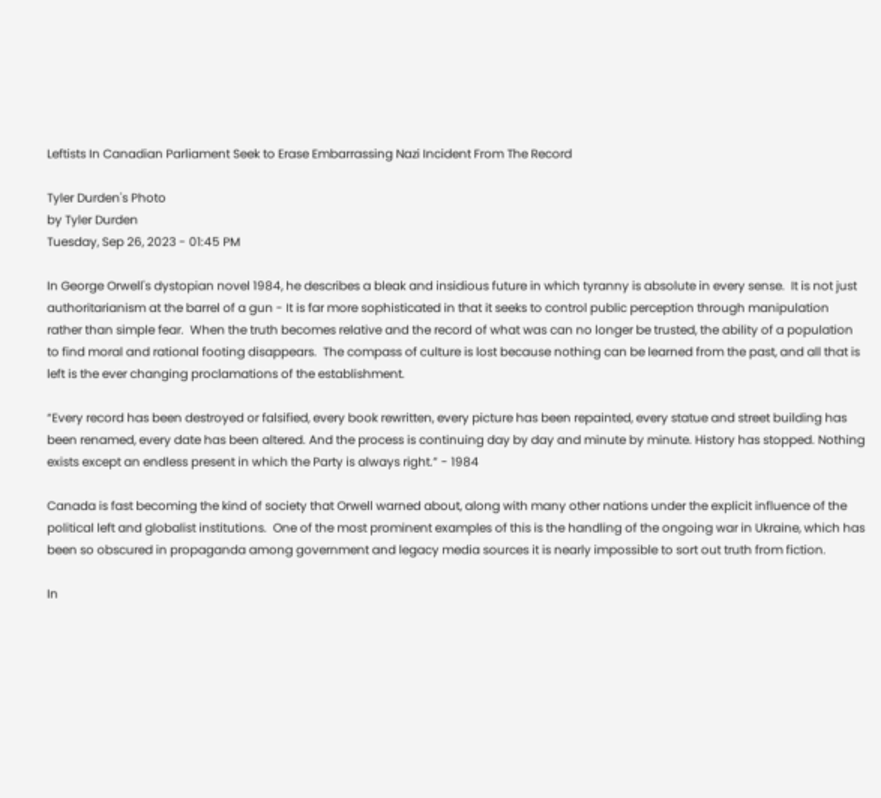Leftists In Canadian Parliament Seek to Erase Embarrassing Nazi Incident From The Record

Tyler Durden's Photo
by Tyler Durden
Tuesday, Sep 26, 2023 - 01:45 PM

In George Orwell's dystopian novel 1984, he describes a bleak and insidious future in which tyranny is absolute in every sense.  It is not just authoritarianism at the barrel of a gun - It is far more sophisticated in that it seeks to control public perception through manipulation rather than simple fear.  When the truth becomes relative and the record of what was can no longer be trusted, the ability of a population to find moral and rational footing disappears.  The compass of culture is lost because nothing can be learned from the past, and all that is left is the ever changing proclamations of the establishment.

“Every record has been destroyed or falsified, every book rewritten, every picture has been repainted, every statue and street building has been renamed, every date has been altered. And the process is continuing day by day and minute by minute. History has stopped. Nothing exists except an endless present in which the Party is always right.” - 1984

Canada is fast becoming the kind of society that Orwell warned about, along with many other nations under the explicit influence of the political left and globalist institutions.  One of the most prominent examples of this is the handling of the ongoing war in Ukraine, which has been so obscured in propaganda among government and legacy media sources it is nearly impossible to sort out truth from fiction.

In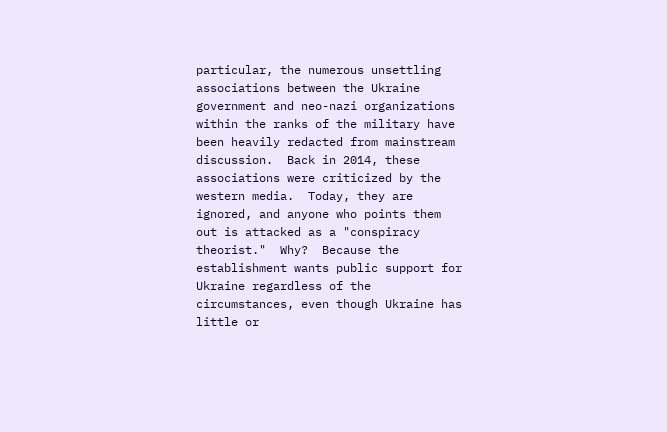particular, the numerous unsettling associations between the Ukraine government and neo-nazi organizations within the ranks of the military have been heavily redacted from mainstream discussion.  Back in 2014, these associations were criticized by the western media.  Today, they are ignored, and anyone who points them out is attacked as a "conspiracy theorist."  Why?  Because the establishment wants public support for Ukraine regardless of the circumstances, even though Ukraine has little or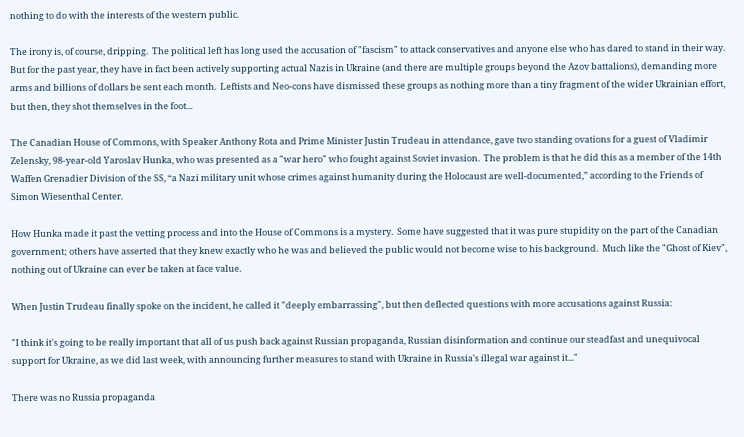nothing to do with the interests of the western public.

The irony is, of course, dripping.  The political left has long used the accusation of "fascism" to attack conservatives and anyone else who has dared to stand in their way.  But for the past year, they have in fact been actively supporting actual Nazis in Ukraine (and there are multiple groups beyond the Azov battalions), demanding more arms and billions of dollars be sent each month.  Leftists and Neo-cons have dismissed these groups as nothing more than a tiny fragment of the wider Ukrainian effort, but then, they shot themselves in the foot...

The Canadian House of Commons, with Speaker Anthony Rota and Prime Minister Justin Trudeau in attendance, gave two standing ovations for a guest of Vladimir Zelensky, 98-year-old Yaroslav Hunka, who was presented as a "war hero" who fought against Soviet invasion.  The problem is that he did this as a member of the 14th Waffen Grenadier Division of the SS, “a Nazi military unit whose crimes against humanity during the Holocaust are well-documented,” according to the Friends of Simon Wiesenthal Center.

How Hunka made it past the vetting process and into the House of Commons is a mystery.  Some have suggested that it was pure stupidity on the part of the Canadian government; others have asserted that they knew exactly who he was and believed the public would not become wise to his background.  Much like the "Ghost of Kiev", nothing out of Ukraine can ever be taken at face value.

When Justin Trudeau finally spoke on the incident, he called it "deeply embarrassing", but then deflected questions with more accusations against Russia:

"I think it's going to be really important that all of us push back against Russian propaganda, Russian disinformation and continue our steadfast and unequivocal support for Ukraine, as we did last week, with announcing further measures to stand with Ukraine in Russia's illegal war against it..."

There was no Russia propaganda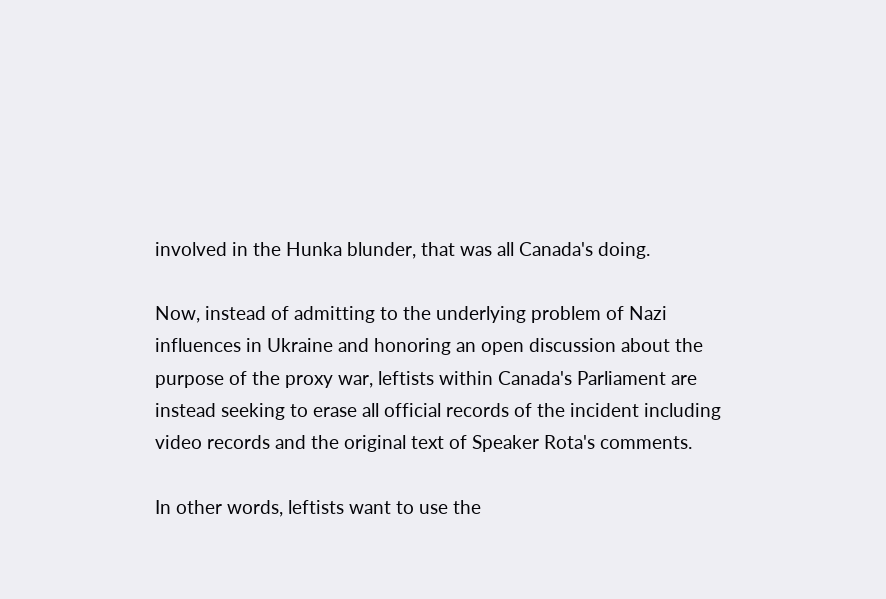involved in the Hunka blunder, that was all Canada's doing.

Now, instead of admitting to the underlying problem of Nazi influences in Ukraine and honoring an open discussion about the purpose of the proxy war, leftists within Canada's Parliament are instead seeking to erase all official records of the incident including video records and the original text of Speaker Rota's comments.

In other words, leftists want to use the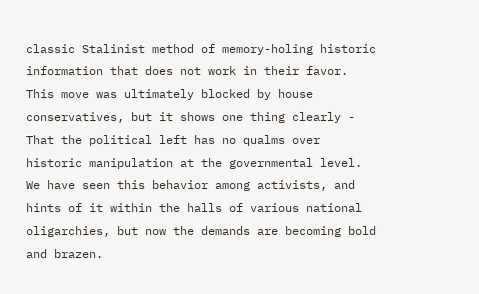classic Stalinist method of memory-holing historic information that does not work in their favor.  This move was ultimately blocked by house conservatives, but it shows one thing clearly - That the political left has no qualms over historic manipulation at the governmental level.  We have seen this behavior among activists, and hints of it within the halls of various national oligarchies, but now the demands are becoming bold and brazen.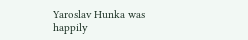Yaroslav Hunka was happily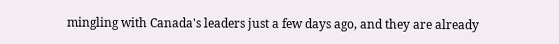mingling with Canada's leaders just a few days ago, and they are already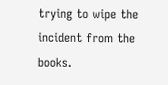trying to wipe the incident from the books.